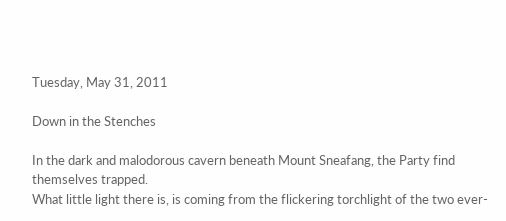Tuesday, May 31, 2011

Down in the Stenches

In the dark and malodorous cavern beneath Mount Sneafang, the Party find themselves trapped.
What little light there is, is coming from the flickering torchlight of the two ever-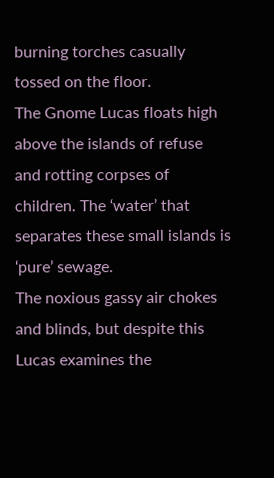burning torches casually tossed on the floor.
The Gnome Lucas floats high above the islands of refuse and rotting corpses of children. The ‘water’ that separates these small islands is ‘pure’ sewage.
The noxious gassy air chokes and blinds, but despite this Lucas examines the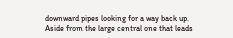downward pipes looking for a way back up.
Aside from the large central one that leads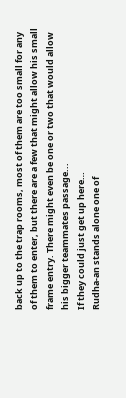back up to the trap rooms, most of them are too small for any of them to enter, but there are a few that might allow his small frame entry. There might even be one or two that would allow his bigger teammates passage...
If they could just get up here…
Rudha-an stands alone one of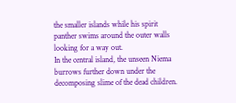the smaller islands while his spirit panther swims around the outer walls looking for a way out.
In the central island, the unseen Niema burrows further down under the decomposing slime of the dead children.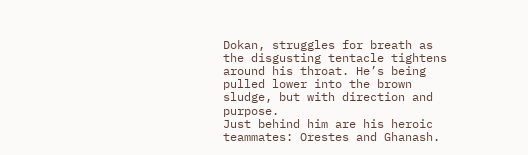Dokan, struggles for breath as the disgusting tentacle tightens around his throat. He’s being pulled lower into the brown sludge, but with direction and purpose.
Just behind him are his heroic teammates: Orestes and Ghanash.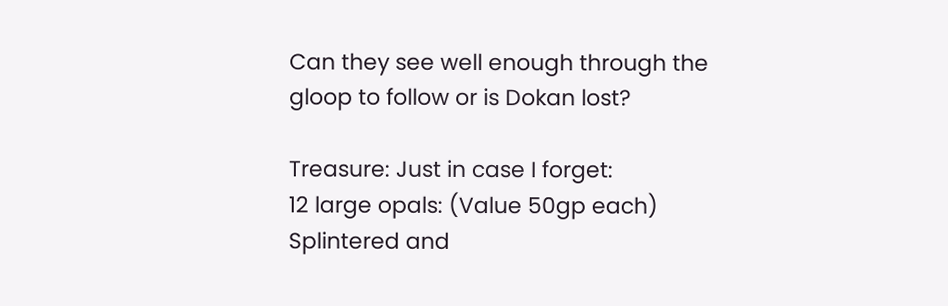Can they see well enough through the gloop to follow or is Dokan lost?

Treasure: Just in case I forget:
12 large opals: (Value 50gp each)
Splintered and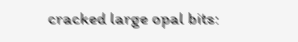cracked large opal bits: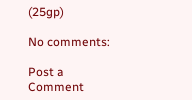(25gp)

No comments:

Post a Comment